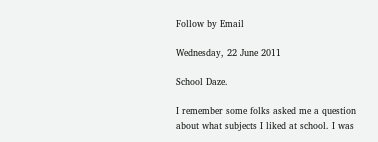Follow by Email

Wednesday, 22 June 2011

School Daze.

I remember some folks asked me a question about what subjects I liked at school. I was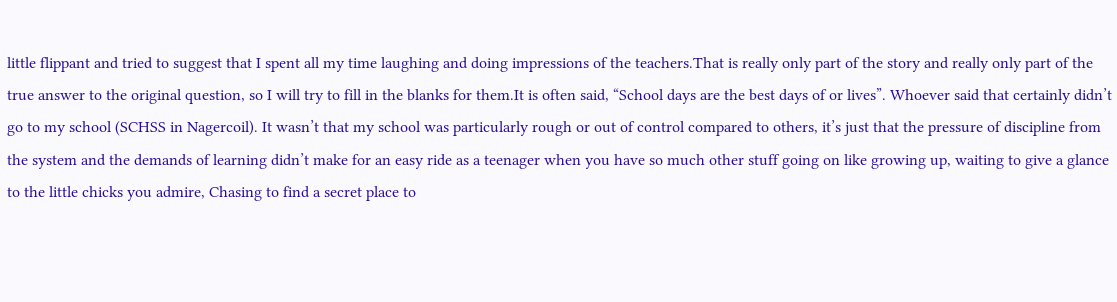little flippant and tried to suggest that I spent all my time laughing and doing impressions of the teachers.That is really only part of the story and really only part of the true answer to the original question, so I will try to fill in the blanks for them.It is often said, “School days are the best days of or lives”. Whoever said that certainly didn’t go to my school (SCHSS in Nagercoil). It wasn’t that my school was particularly rough or out of control compared to others, it’s just that the pressure of discipline from the system and the demands of learning didn’t make for an easy ride as a teenager when you have so much other stuff going on like growing up, waiting to give a glance to the little chicks you admire, Chasing to find a secret place to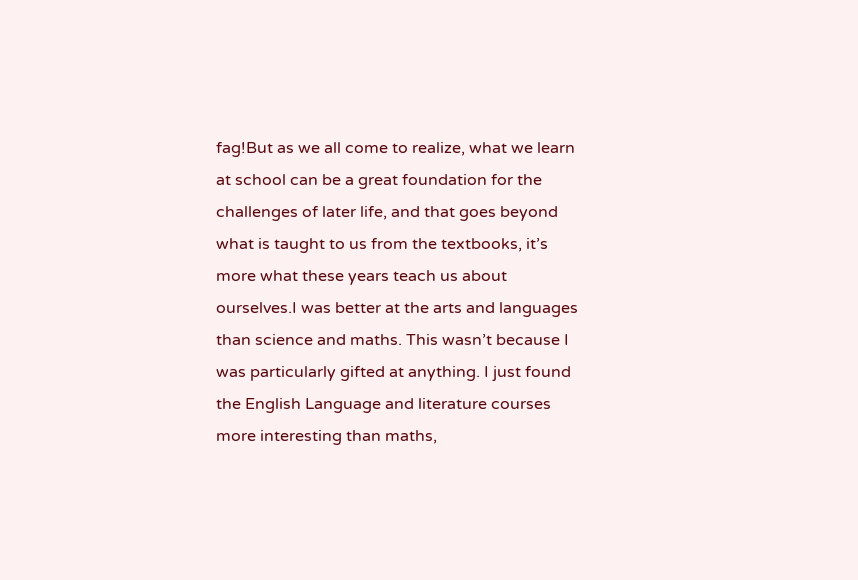fag!But as we all come to realize, what we learn at school can be a great foundation for the challenges of later life, and that goes beyond what is taught to us from the textbooks, it’s more what these years teach us about ourselves.I was better at the arts and languages than science and maths. This wasn’t because I was particularly gifted at anything. I just found the English Language and literature courses more interesting than maths,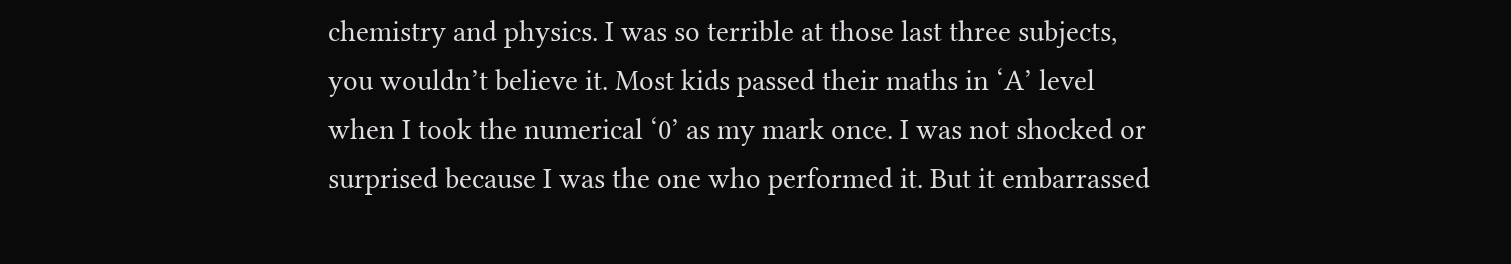chemistry and physics. I was so terrible at those last three subjects, you wouldn’t believe it. Most kids passed their maths in ‘A’ level when I took the numerical ‘0’ as my mark once. I was not shocked or surprised because I was the one who performed it. But it embarrassed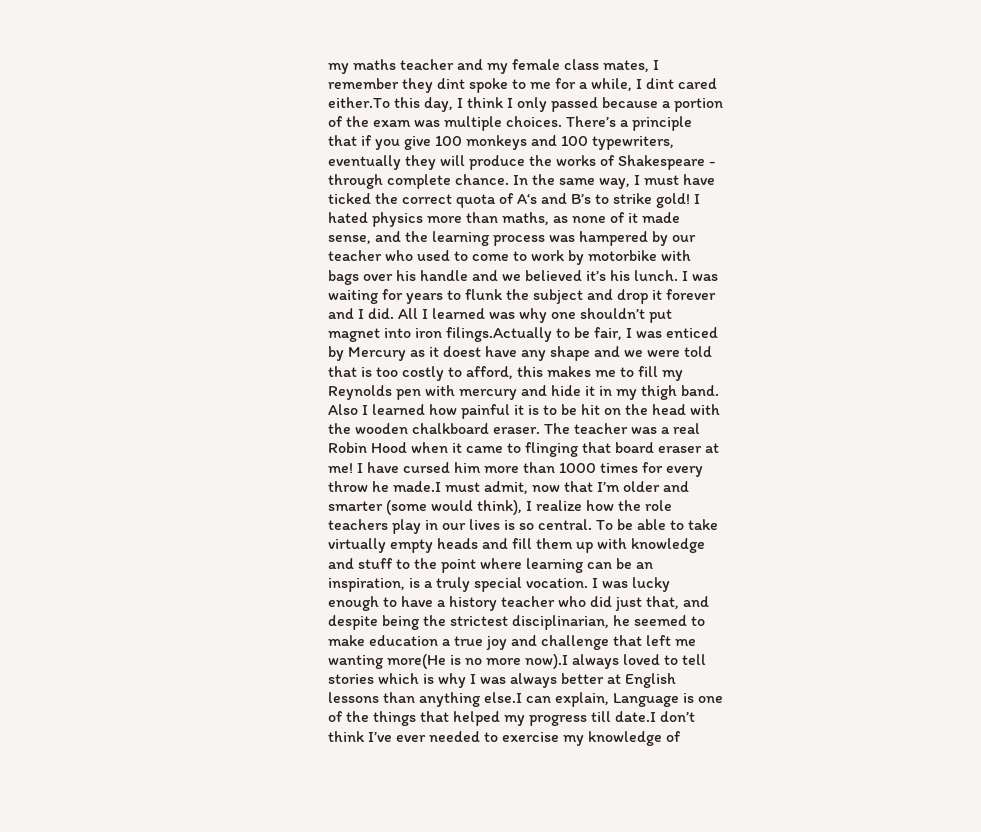my maths teacher and my female class mates, I remember they dint spoke to me for a while, I dint cared either.To this day, I think I only passed because a portion of the exam was multiple choices. There’s a principle that if you give 100 monkeys and 100 typewriters, eventually they will produce the works of Shakespeare - through complete chance. In the same way, I must have ticked the correct quota of A‘s and B’s to strike gold! I hated physics more than maths, as none of it made sense, and the learning process was hampered by our teacher who used to come to work by motorbike with bags over his handle and we believed it’s his lunch. I was waiting for years to flunk the subject and drop it forever and I did. All I learned was why one shouldn’t put magnet into iron filings.Actually to be fair, I was enticed by Mercury as it doest have any shape and we were told that is too costly to afford, this makes me to fill my Reynolds pen with mercury and hide it in my thigh band. Also I learned how painful it is to be hit on the head with the wooden chalkboard eraser. The teacher was a real Robin Hood when it came to flinging that board eraser at me! I have cursed him more than 1000 times for every throw he made.I must admit, now that I’m older and smarter (some would think), I realize how the role teachers play in our lives is so central. To be able to take virtually empty heads and fill them up with knowledge and stuff to the point where learning can be an inspiration, is a truly special vocation. I was lucky enough to have a history teacher who did just that, and despite being the strictest disciplinarian, he seemed to make education a true joy and challenge that left me wanting more(He is no more now).I always loved to tell stories which is why I was always better at English lessons than anything else.I can explain, Language is one of the things that helped my progress till date.I don’t think I’ve ever needed to exercise my knowledge of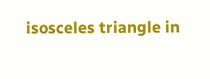isosceles triangle in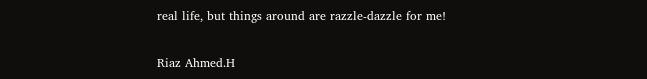real life, but things around are razzle-dazzle for me!

Riaz Ahmed.H